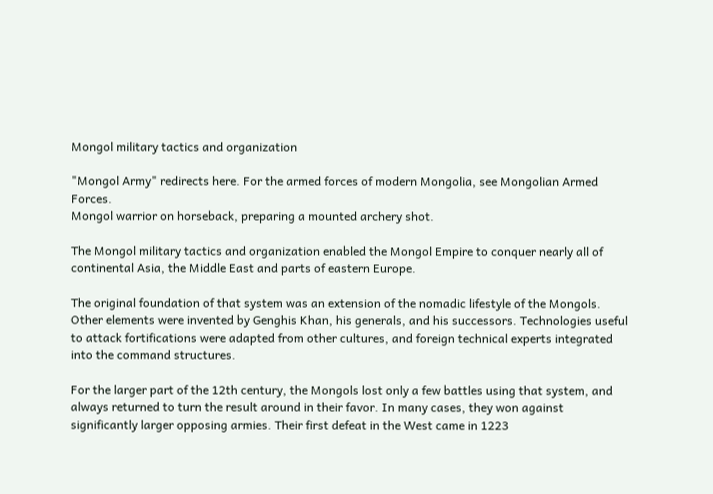Mongol military tactics and organization

"Mongol Army" redirects here. For the armed forces of modern Mongolia, see Mongolian Armed Forces.
Mongol warrior on horseback, preparing a mounted archery shot.

The Mongol military tactics and organization enabled the Mongol Empire to conquer nearly all of continental Asia, the Middle East and parts of eastern Europe.

The original foundation of that system was an extension of the nomadic lifestyle of the Mongols. Other elements were invented by Genghis Khan, his generals, and his successors. Technologies useful to attack fortifications were adapted from other cultures, and foreign technical experts integrated into the command structures.

For the larger part of the 12th century, the Mongols lost only a few battles using that system, and always returned to turn the result around in their favor. In many cases, they won against significantly larger opposing armies. Their first defeat in the West came in 1223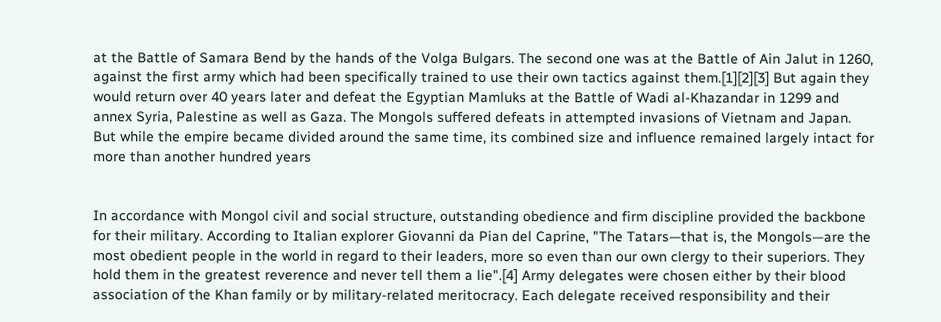at the Battle of Samara Bend by the hands of the Volga Bulgars. The second one was at the Battle of Ain Jalut in 1260, against the first army which had been specifically trained to use their own tactics against them.[1][2][3] But again they would return over 40 years later and defeat the Egyptian Mamluks at the Battle of Wadi al-Khazandar in 1299 and annex Syria, Palestine as well as Gaza. The Mongols suffered defeats in attempted invasions of Vietnam and Japan. But while the empire became divided around the same time, its combined size and influence remained largely intact for more than another hundred years


In accordance with Mongol civil and social structure, outstanding obedience and firm discipline provided the backbone for their military. According to Italian explorer Giovanni da Pian del Caprine, "The Tatars—that is, the Mongols—are the most obedient people in the world in regard to their leaders, more so even than our own clergy to their superiors. They hold them in the greatest reverence and never tell them a lie".[4] Army delegates were chosen either by their blood association of the Khan family or by military-related meritocracy. Each delegate received responsibility and their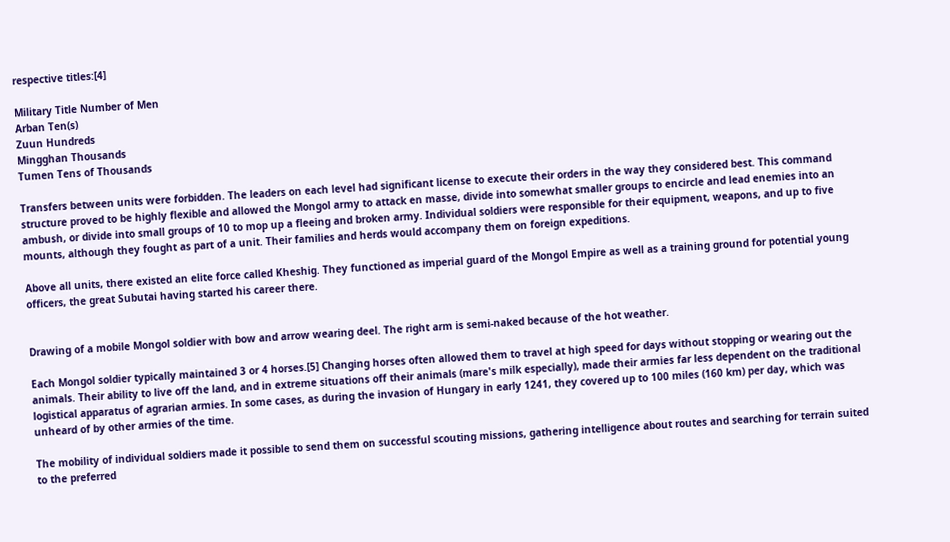respective titles:[4]

Military Title Number of Men
Arban Ten(s)
Zuun Hundreds
Mingghan Thousands
Tumen Tens of Thousands

Transfers between units were forbidden. The leaders on each level had significant license to execute their orders in the way they considered best. This command structure proved to be highly flexible and allowed the Mongol army to attack en masse, divide into somewhat smaller groups to encircle and lead enemies into an ambush, or divide into small groups of 10 to mop up a fleeing and broken army. Individual soldiers were responsible for their equipment, weapons, and up to five mounts, although they fought as part of a unit. Their families and herds would accompany them on foreign expeditions.

Above all units, there existed an elite force called Kheshig. They functioned as imperial guard of the Mongol Empire as well as a training ground for potential young officers, the great Subutai having started his career there.


Drawing of a mobile Mongol soldier with bow and arrow wearing deel. The right arm is semi-naked because of the hot weather.

Each Mongol soldier typically maintained 3 or 4 horses.[5] Changing horses often allowed them to travel at high speed for days without stopping or wearing out the animals. Their ability to live off the land, and in extreme situations off their animals (mare's milk especially), made their armies far less dependent on the traditional logistical apparatus of agrarian armies. In some cases, as during the invasion of Hungary in early 1241, they covered up to 100 miles (160 km) per day, which was unheard of by other armies of the time.

The mobility of individual soldiers made it possible to send them on successful scouting missions, gathering intelligence about routes and searching for terrain suited to the preferred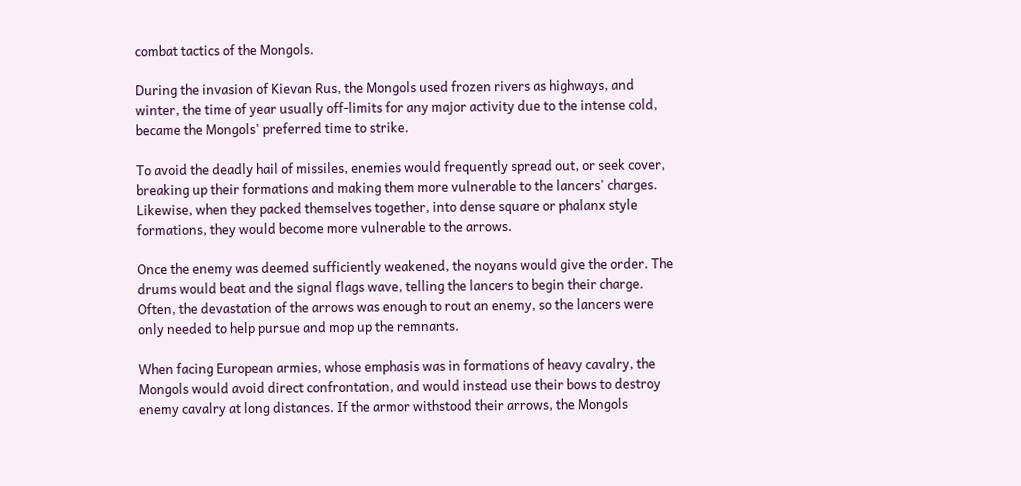combat tactics of the Mongols.

During the invasion of Kievan Rus, the Mongols used frozen rivers as highways, and winter, the time of year usually off-limits for any major activity due to the intense cold, became the Mongols' preferred time to strike.

To avoid the deadly hail of missiles, enemies would frequently spread out, or seek cover, breaking up their formations and making them more vulnerable to the lancers' charges. Likewise, when they packed themselves together, into dense square or phalanx style formations, they would become more vulnerable to the arrows.

Once the enemy was deemed sufficiently weakened, the noyans would give the order. The drums would beat and the signal flags wave, telling the lancers to begin their charge. Often, the devastation of the arrows was enough to rout an enemy, so the lancers were only needed to help pursue and mop up the remnants.

When facing European armies, whose emphasis was in formations of heavy cavalry, the Mongols would avoid direct confrontation, and would instead use their bows to destroy enemy cavalry at long distances. If the armor withstood their arrows, the Mongols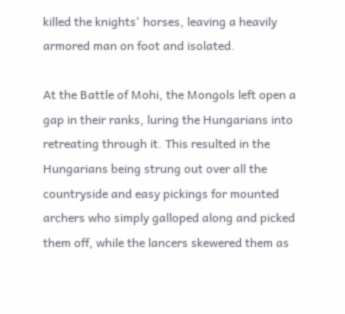killed the knights' horses, leaving a heavily armored man on foot and isolated.

At the Battle of Mohi, the Mongols left open a gap in their ranks, luring the Hungarians into retreating through it. This resulted in the Hungarians being strung out over all the countryside and easy pickings for mounted archers who simply galloped along and picked them off, while the lancers skewered them as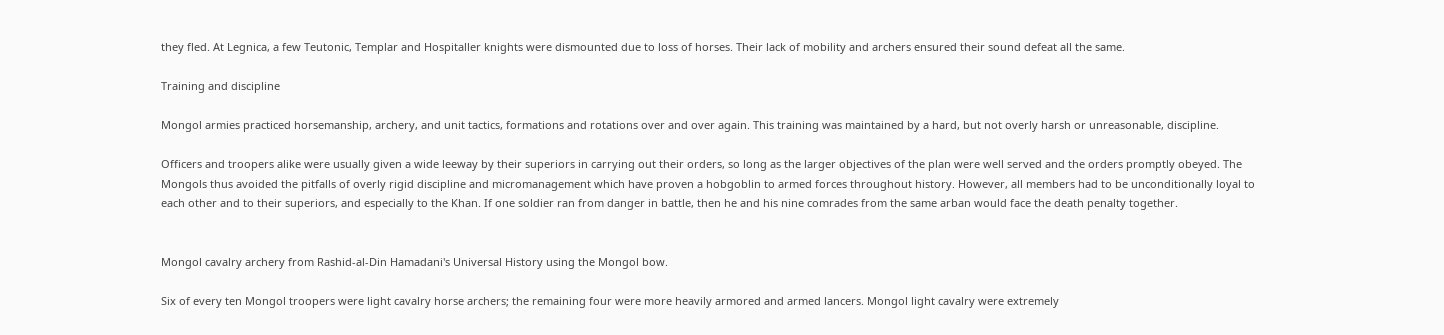they fled. At Legnica, a few Teutonic, Templar and Hospitaller knights were dismounted due to loss of horses. Their lack of mobility and archers ensured their sound defeat all the same.

Training and discipline

Mongol armies practiced horsemanship, archery, and unit tactics, formations and rotations over and over again. This training was maintained by a hard, but not overly harsh or unreasonable, discipline.

Officers and troopers alike were usually given a wide leeway by their superiors in carrying out their orders, so long as the larger objectives of the plan were well served and the orders promptly obeyed. The Mongols thus avoided the pitfalls of overly rigid discipline and micromanagement which have proven a hobgoblin to armed forces throughout history. However, all members had to be unconditionally loyal to each other and to their superiors, and especially to the Khan. If one soldier ran from danger in battle, then he and his nine comrades from the same arban would face the death penalty together.


Mongol cavalry archery from Rashid-al-Din Hamadani's Universal History using the Mongol bow.

Six of every ten Mongol troopers were light cavalry horse archers; the remaining four were more heavily armored and armed lancers. Mongol light cavalry were extremely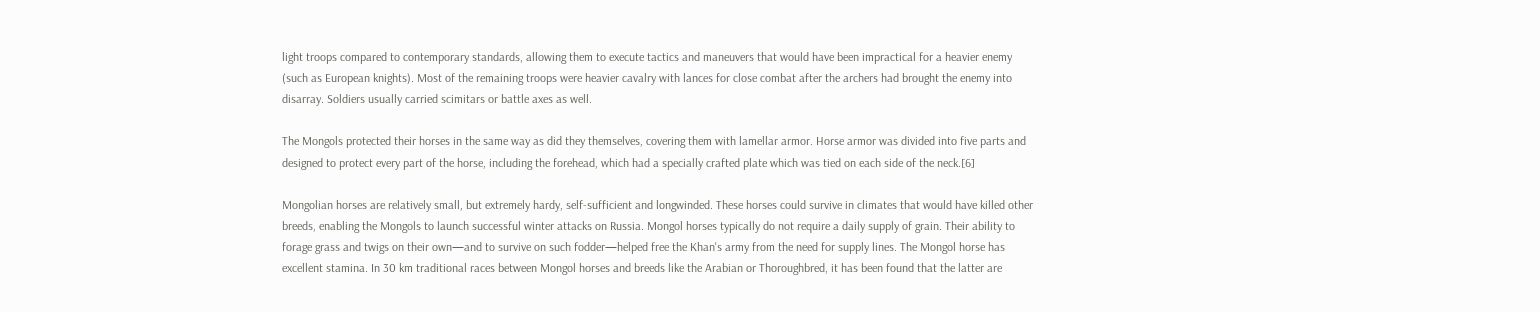light troops compared to contemporary standards, allowing them to execute tactics and maneuvers that would have been impractical for a heavier enemy (such as European knights). Most of the remaining troops were heavier cavalry with lances for close combat after the archers had brought the enemy into disarray. Soldiers usually carried scimitars or battle axes as well.

The Mongols protected their horses in the same way as did they themselves, covering them with lamellar armor. Horse armor was divided into five parts and designed to protect every part of the horse, including the forehead, which had a specially crafted plate which was tied on each side of the neck.[6]

Mongolian horses are relatively small, but extremely hardy, self-sufficient and longwinded. These horses could survive in climates that would have killed other breeds, enabling the Mongols to launch successful winter attacks on Russia. Mongol horses typically do not require a daily supply of grain. Their ability to forage grass and twigs on their own—and to survive on such fodder—helped free the Khan's army from the need for supply lines. The Mongol horse has excellent stamina. In 30 km traditional races between Mongol horses and breeds like the Arabian or Thoroughbred, it has been found that the latter are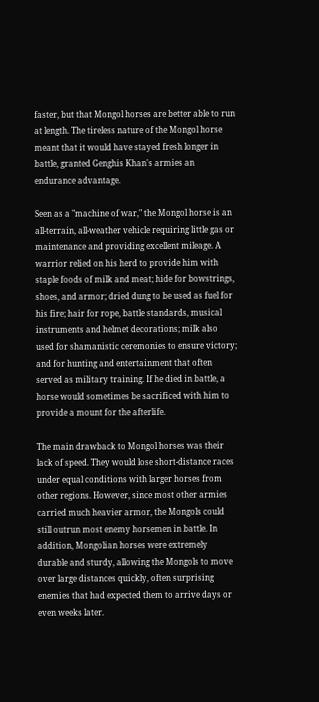faster, but that Mongol horses are better able to run at length. The tireless nature of the Mongol horse meant that it would have stayed fresh longer in battle, granted Genghis Khan's armies an endurance advantage.

Seen as a "machine of war," the Mongol horse is an all-terrain, all-weather vehicle requiring little gas or maintenance and providing excellent mileage. A warrior relied on his herd to provide him with staple foods of milk and meat; hide for bowstrings, shoes, and armor; dried dung to be used as fuel for his fire; hair for rope, battle standards, musical instruments and helmet decorations; milk also used for shamanistic ceremonies to ensure victory; and for hunting and entertainment that often served as military training. If he died in battle, a horse would sometimes be sacrificed with him to provide a mount for the afterlife.

The main drawback to Mongol horses was their lack of speed. They would lose short-distance races under equal conditions with larger horses from other regions. However, since most other armies carried much heavier armor, the Mongols could still outrun most enemy horsemen in battle. In addition, Mongolian horses were extremely durable and sturdy, allowing the Mongols to move over large distances quickly, often surprising enemies that had expected them to arrive days or even weeks later.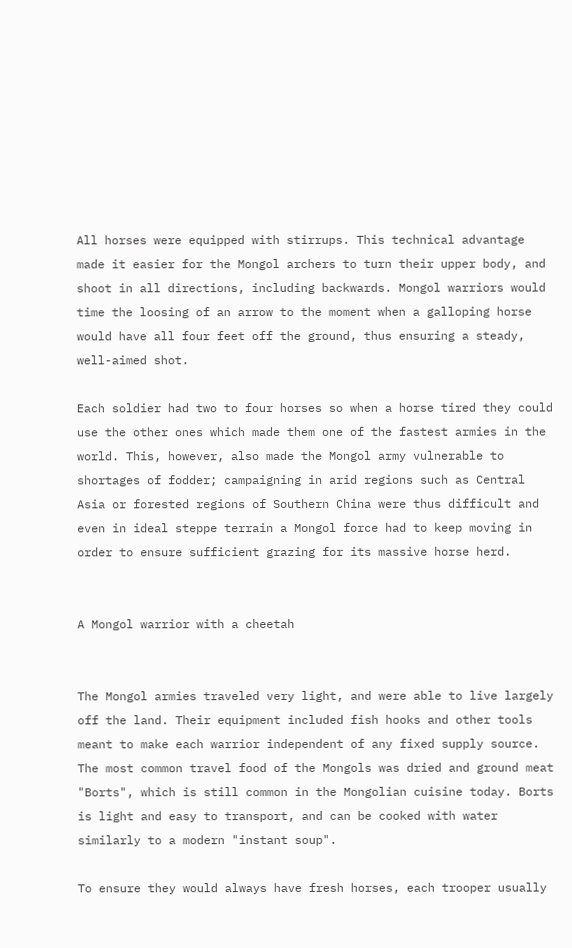All horses were equipped with stirrups. This technical advantage made it easier for the Mongol archers to turn their upper body, and shoot in all directions, including backwards. Mongol warriors would time the loosing of an arrow to the moment when a galloping horse would have all four feet off the ground, thus ensuring a steady, well-aimed shot.

Each soldier had two to four horses so when a horse tired they could use the other ones which made them one of the fastest armies in the world. This, however, also made the Mongol army vulnerable to shortages of fodder; campaigning in arid regions such as Central Asia or forested regions of Southern China were thus difficult and even in ideal steppe terrain a Mongol force had to keep moving in order to ensure sufficient grazing for its massive horse herd.


A Mongol warrior with a cheetah


The Mongol armies traveled very light, and were able to live largely off the land. Their equipment included fish hooks and other tools meant to make each warrior independent of any fixed supply source. The most common travel food of the Mongols was dried and ground meat "Borts", which is still common in the Mongolian cuisine today. Borts is light and easy to transport, and can be cooked with water similarly to a modern "instant soup".

To ensure they would always have fresh horses, each trooper usually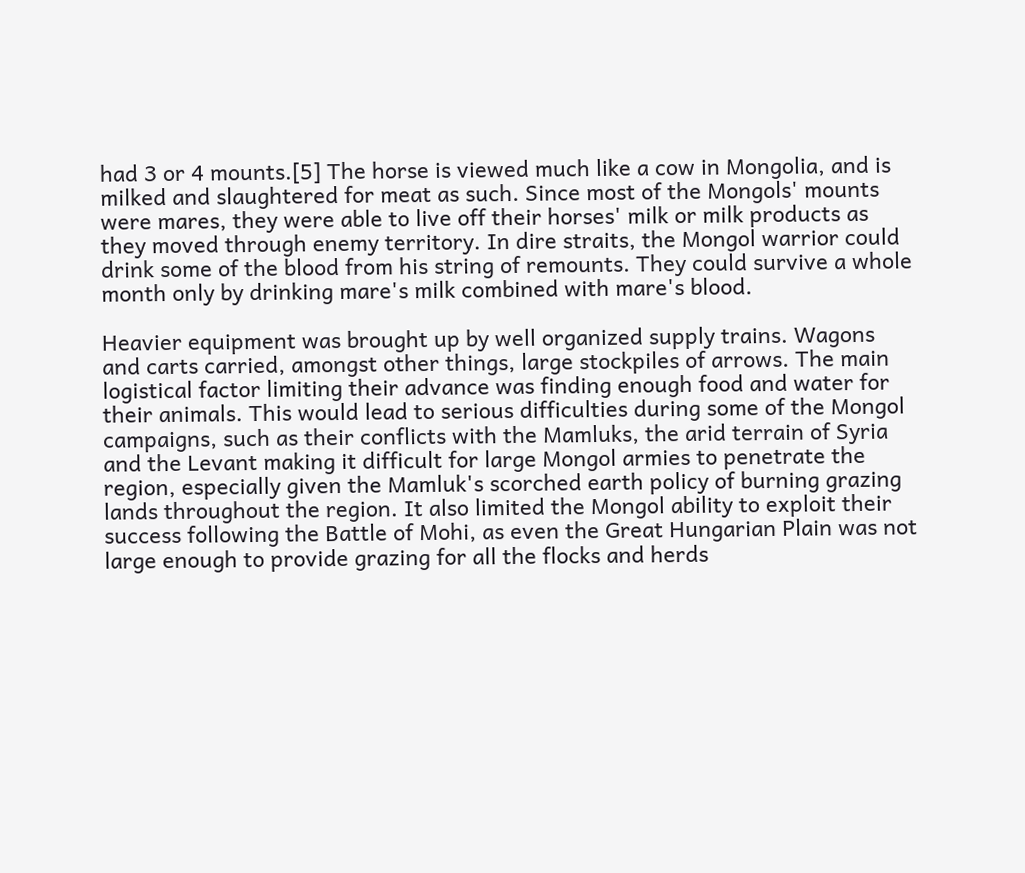had 3 or 4 mounts.[5] The horse is viewed much like a cow in Mongolia, and is milked and slaughtered for meat as such. Since most of the Mongols' mounts were mares, they were able to live off their horses' milk or milk products as they moved through enemy territory. In dire straits, the Mongol warrior could drink some of the blood from his string of remounts. They could survive a whole month only by drinking mare's milk combined with mare's blood.

Heavier equipment was brought up by well organized supply trains. Wagons and carts carried, amongst other things, large stockpiles of arrows. The main logistical factor limiting their advance was finding enough food and water for their animals. This would lead to serious difficulties during some of the Mongol campaigns, such as their conflicts with the Mamluks, the arid terrain of Syria and the Levant making it difficult for large Mongol armies to penetrate the region, especially given the Mamluk's scorched earth policy of burning grazing lands throughout the region. It also limited the Mongol ability to exploit their success following the Battle of Mohi, as even the Great Hungarian Plain was not large enough to provide grazing for all the flocks and herds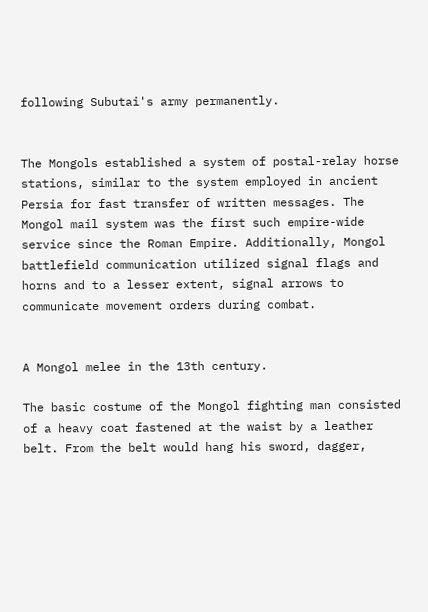following Subutai's army permanently.


The Mongols established a system of postal-relay horse stations, similar to the system employed in ancient Persia for fast transfer of written messages. The Mongol mail system was the first such empire-wide service since the Roman Empire. Additionally, Mongol battlefield communication utilized signal flags and horns and to a lesser extent, signal arrows to communicate movement orders during combat.


A Mongol melee in the 13th century.

The basic costume of the Mongol fighting man consisted of a heavy coat fastened at the waist by a leather belt. From the belt would hang his sword, dagger,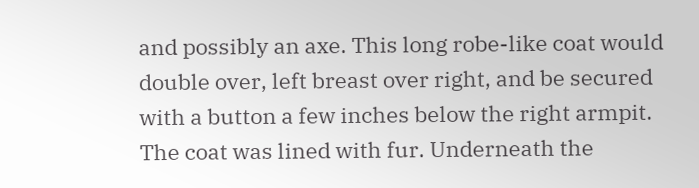and possibly an axe. This long robe-like coat would double over, left breast over right, and be secured with a button a few inches below the right armpit. The coat was lined with fur. Underneath the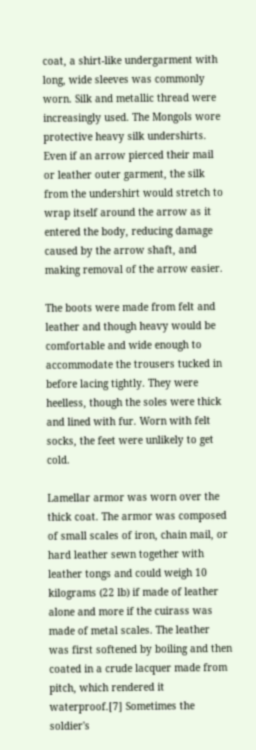coat, a shirt-like undergarment with long, wide sleeves was commonly worn. Silk and metallic thread were increasingly used. The Mongols wore protective heavy silk undershirts. Even if an arrow pierced their mail or leather outer garment, the silk from the undershirt would stretch to wrap itself around the arrow as it entered the body, reducing damage caused by the arrow shaft, and making removal of the arrow easier.

The boots were made from felt and leather and though heavy would be comfortable and wide enough to accommodate the trousers tucked in before lacing tightly. They were heelless, though the soles were thick and lined with fur. Worn with felt socks, the feet were unlikely to get cold.

Lamellar armor was worn over the thick coat. The armor was composed of small scales of iron, chain mail, or hard leather sewn together with leather tongs and could weigh 10 kilograms (22 lb) if made of leather alone and more if the cuirass was made of metal scales. The leather was first softened by boiling and then coated in a crude lacquer made from pitch, which rendered it waterproof.[7] Sometimes the soldier's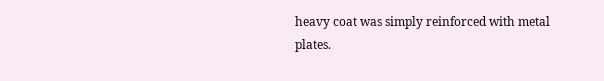heavy coat was simply reinforced with metal plates.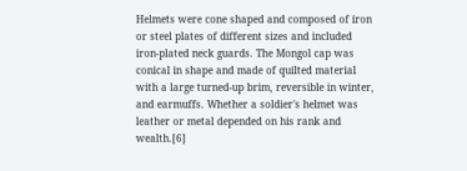Helmets were cone shaped and composed of iron or steel plates of different sizes and included iron-plated neck guards. The Mongol cap was conical in shape and made of quilted material with a large turned-up brim, reversible in winter, and earmuffs. Whether a soldier's helmet was leather or metal depended on his rank and wealth.[6]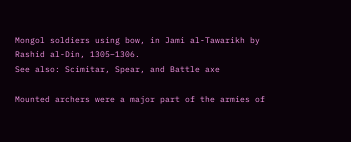Mongol soldiers using bow, in Jami al-Tawarikh by Rashid al-Din, 1305–1306.
See also: Scimitar, Spear, and Battle axe

Mounted archers were a major part of the armies of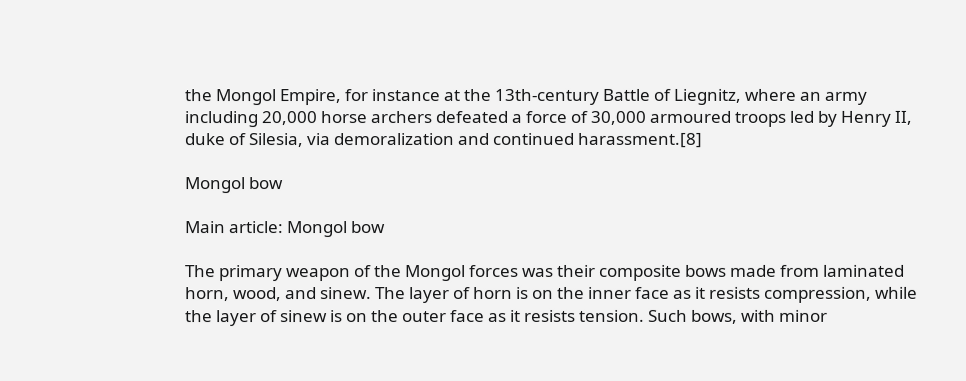the Mongol Empire, for instance at the 13th-century Battle of Liegnitz, where an army including 20,000 horse archers defeated a force of 30,000 armoured troops led by Henry II, duke of Silesia, via demoralization and continued harassment.[8]

Mongol bow

Main article: Mongol bow

The primary weapon of the Mongol forces was their composite bows made from laminated horn, wood, and sinew. The layer of horn is on the inner face as it resists compression, while the layer of sinew is on the outer face as it resists tension. Such bows, with minor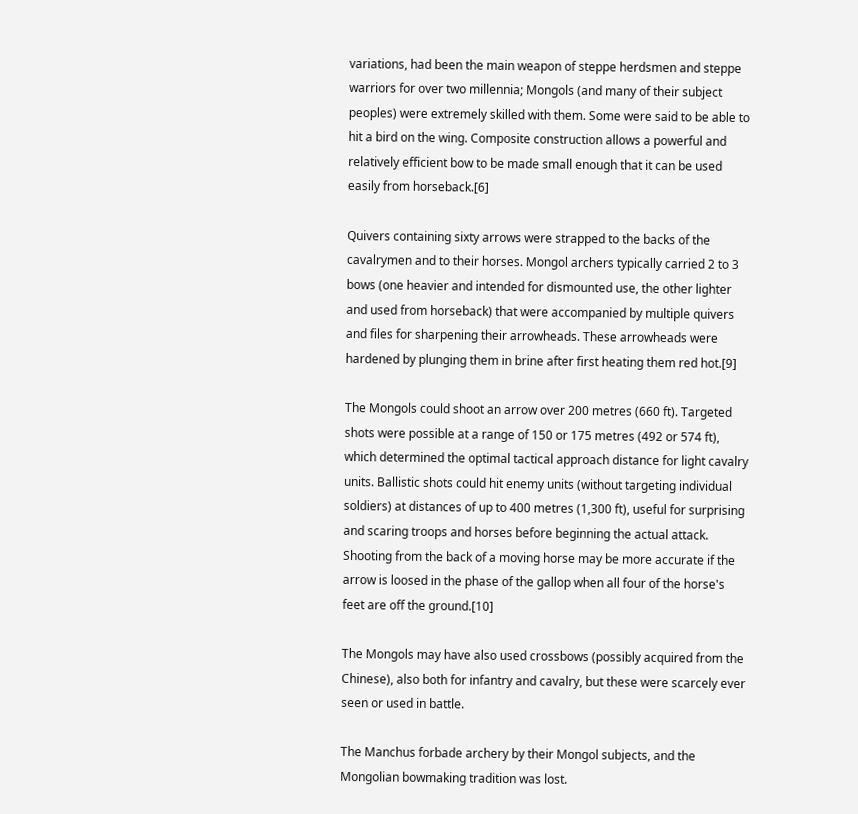variations, had been the main weapon of steppe herdsmen and steppe warriors for over two millennia; Mongols (and many of their subject peoples) were extremely skilled with them. Some were said to be able to hit a bird on the wing. Composite construction allows a powerful and relatively efficient bow to be made small enough that it can be used easily from horseback.[6]

Quivers containing sixty arrows were strapped to the backs of the cavalrymen and to their horses. Mongol archers typically carried 2 to 3 bows (one heavier and intended for dismounted use, the other lighter and used from horseback) that were accompanied by multiple quivers and files for sharpening their arrowheads. These arrowheads were hardened by plunging them in brine after first heating them red hot.[9]

The Mongols could shoot an arrow over 200 metres (660 ft). Targeted shots were possible at a range of 150 or 175 metres (492 or 574 ft), which determined the optimal tactical approach distance for light cavalry units. Ballistic shots could hit enemy units (without targeting individual soldiers) at distances of up to 400 metres (1,300 ft), useful for surprising and scaring troops and horses before beginning the actual attack. Shooting from the back of a moving horse may be more accurate if the arrow is loosed in the phase of the gallop when all four of the horse's feet are off the ground.[10]

The Mongols may have also used crossbows (possibly acquired from the Chinese), also both for infantry and cavalry, but these were scarcely ever seen or used in battle.

The Manchus forbade archery by their Mongol subjects, and the Mongolian bowmaking tradition was lost.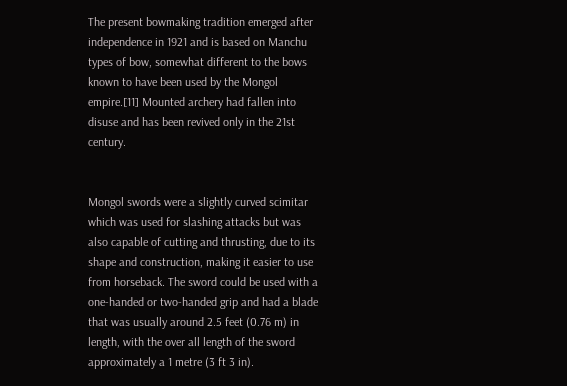The present bowmaking tradition emerged after independence in 1921 and is based on Manchu types of bow, somewhat different to the bows known to have been used by the Mongol empire.[11] Mounted archery had fallen into disuse and has been revived only in the 21st century.


Mongol swords were a slightly curved scimitar which was used for slashing attacks but was also capable of cutting and thrusting, due to its shape and construction, making it easier to use from horseback. The sword could be used with a one-handed or two-handed grip and had a blade that was usually around 2.5 feet (0.76 m) in length, with the over all length of the sword approximately a 1 metre (3 ft 3 in).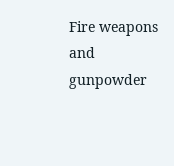Fire weapons and gunpowder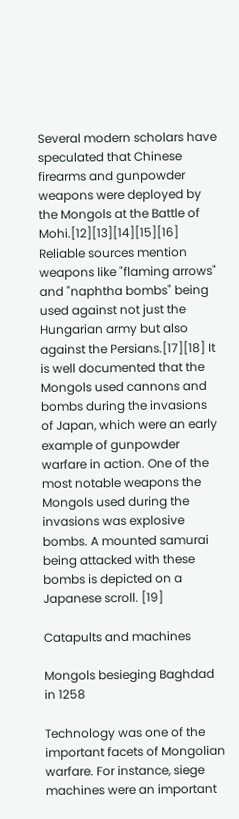Several modern scholars have speculated that Chinese firearms and gunpowder weapons were deployed by the Mongols at the Battle of Mohi.[12][13][14][15][16] Reliable sources mention weapons like "flaming arrows" and "naphtha bombs" being used against not just the Hungarian army but also against the Persians.[17][18] It is well documented that the Mongols used cannons and bombs during the invasions of Japan, which were an early example of gunpowder warfare in action. One of the most notable weapons the Mongols used during the invasions was explosive bombs. A mounted samurai being attacked with these bombs is depicted on a Japanese scroll. [19]

Catapults and machines

Mongols besieging Baghdad in 1258

Technology was one of the important facets of Mongolian warfare. For instance, siege machines were an important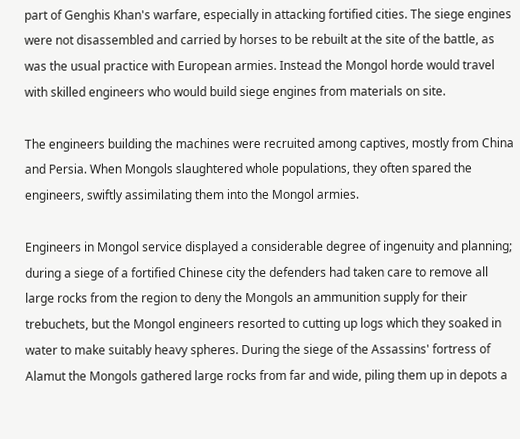part of Genghis Khan's warfare, especially in attacking fortified cities. The siege engines were not disassembled and carried by horses to be rebuilt at the site of the battle, as was the usual practice with European armies. Instead the Mongol horde would travel with skilled engineers who would build siege engines from materials on site.

The engineers building the machines were recruited among captives, mostly from China and Persia. When Mongols slaughtered whole populations, they often spared the engineers, swiftly assimilating them into the Mongol armies.

Engineers in Mongol service displayed a considerable degree of ingenuity and planning; during a siege of a fortified Chinese city the defenders had taken care to remove all large rocks from the region to deny the Mongols an ammunition supply for their trebuchets, but the Mongol engineers resorted to cutting up logs which they soaked in water to make suitably heavy spheres. During the siege of the Assassins' fortress of Alamut the Mongols gathered large rocks from far and wide, piling them up in depots a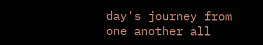day's journey from one another all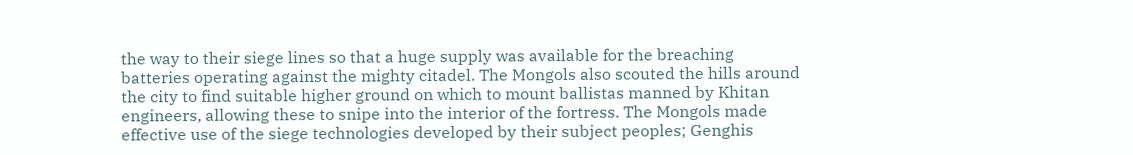the way to their siege lines so that a huge supply was available for the breaching batteries operating against the mighty citadel. The Mongols also scouted the hills around the city to find suitable higher ground on which to mount ballistas manned by Khitan engineers, allowing these to snipe into the interior of the fortress. The Mongols made effective use of the siege technologies developed by their subject peoples; Genghis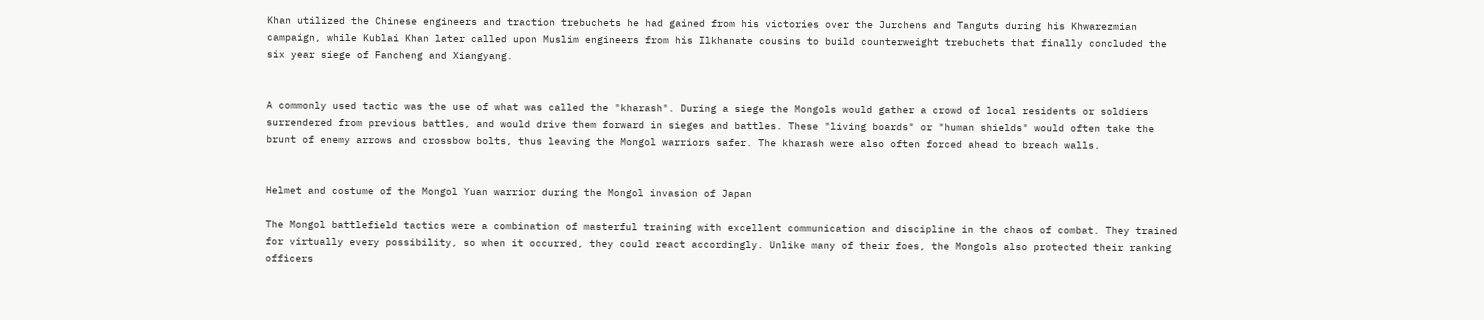Khan utilized the Chinese engineers and traction trebuchets he had gained from his victories over the Jurchens and Tanguts during his Khwarezmian campaign, while Kublai Khan later called upon Muslim engineers from his Ilkhanate cousins to build counterweight trebuchets that finally concluded the six year siege of Fancheng and Xiangyang.


A commonly used tactic was the use of what was called the "kharash". During a siege the Mongols would gather a crowd of local residents or soldiers surrendered from previous battles, and would drive them forward in sieges and battles. These "living boards" or "human shields" would often take the brunt of enemy arrows and crossbow bolts, thus leaving the Mongol warriors safer. The kharash were also often forced ahead to breach walls.


Helmet and costume of the Mongol Yuan warrior during the Mongol invasion of Japan

The Mongol battlefield tactics were a combination of masterful training with excellent communication and discipline in the chaos of combat. They trained for virtually every possibility, so when it occurred, they could react accordingly. Unlike many of their foes, the Mongols also protected their ranking officers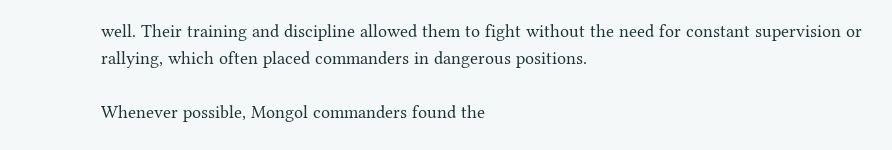well. Their training and discipline allowed them to fight without the need for constant supervision or rallying, which often placed commanders in dangerous positions.

Whenever possible, Mongol commanders found the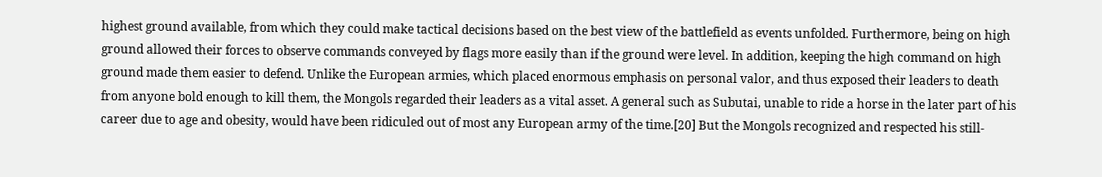highest ground available, from which they could make tactical decisions based on the best view of the battlefield as events unfolded. Furthermore, being on high ground allowed their forces to observe commands conveyed by flags more easily than if the ground were level. In addition, keeping the high command on high ground made them easier to defend. Unlike the European armies, which placed enormous emphasis on personal valor, and thus exposed their leaders to death from anyone bold enough to kill them, the Mongols regarded their leaders as a vital asset. A general such as Subutai, unable to ride a horse in the later part of his career due to age and obesity, would have been ridiculed out of most any European army of the time.[20] But the Mongols recognized and respected his still-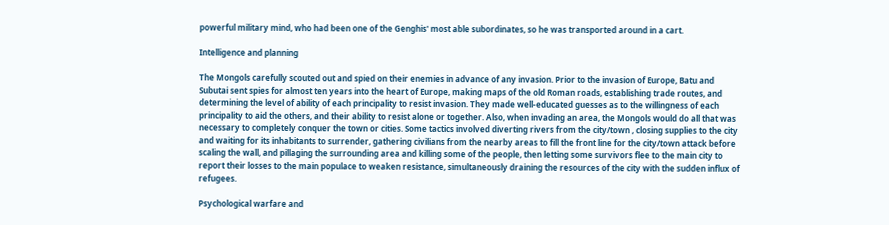powerful military mind, who had been one of the Genghis' most able subordinates, so he was transported around in a cart.

Intelligence and planning

The Mongols carefully scouted out and spied on their enemies in advance of any invasion. Prior to the invasion of Europe, Batu and Subutai sent spies for almost ten years into the heart of Europe, making maps of the old Roman roads, establishing trade routes, and determining the level of ability of each principality to resist invasion. They made well-educated guesses as to the willingness of each principality to aid the others, and their ability to resist alone or together. Also, when invading an area, the Mongols would do all that was necessary to completely conquer the town or cities. Some tactics involved diverting rivers from the city/town , closing supplies to the city and waiting for its inhabitants to surrender, gathering civilians from the nearby areas to fill the front line for the city/town attack before scaling the wall, and pillaging the surrounding area and killing some of the people, then letting some survivors flee to the main city to report their losses to the main populace to weaken resistance, simultaneously draining the resources of the city with the sudden influx of refugees.

Psychological warfare and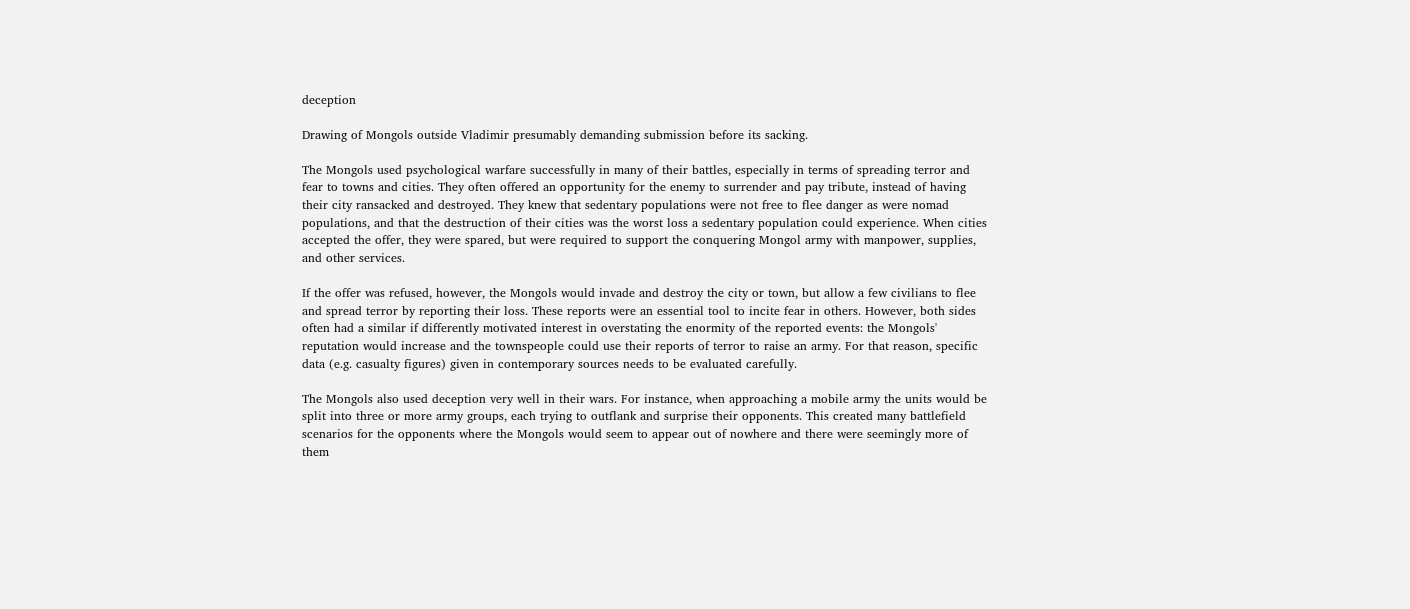deception

Drawing of Mongols outside Vladimir presumably demanding submission before its sacking.

The Mongols used psychological warfare successfully in many of their battles, especially in terms of spreading terror and fear to towns and cities. They often offered an opportunity for the enemy to surrender and pay tribute, instead of having their city ransacked and destroyed. They knew that sedentary populations were not free to flee danger as were nomad populations, and that the destruction of their cities was the worst loss a sedentary population could experience. When cities accepted the offer, they were spared, but were required to support the conquering Mongol army with manpower, supplies, and other services.

If the offer was refused, however, the Mongols would invade and destroy the city or town, but allow a few civilians to flee and spread terror by reporting their loss. These reports were an essential tool to incite fear in others. However, both sides often had a similar if differently motivated interest in overstating the enormity of the reported events: the Mongols' reputation would increase and the townspeople could use their reports of terror to raise an army. For that reason, specific data (e.g. casualty figures) given in contemporary sources needs to be evaluated carefully.

The Mongols also used deception very well in their wars. For instance, when approaching a mobile army the units would be split into three or more army groups, each trying to outflank and surprise their opponents. This created many battlefield scenarios for the opponents where the Mongols would seem to appear out of nowhere and there were seemingly more of them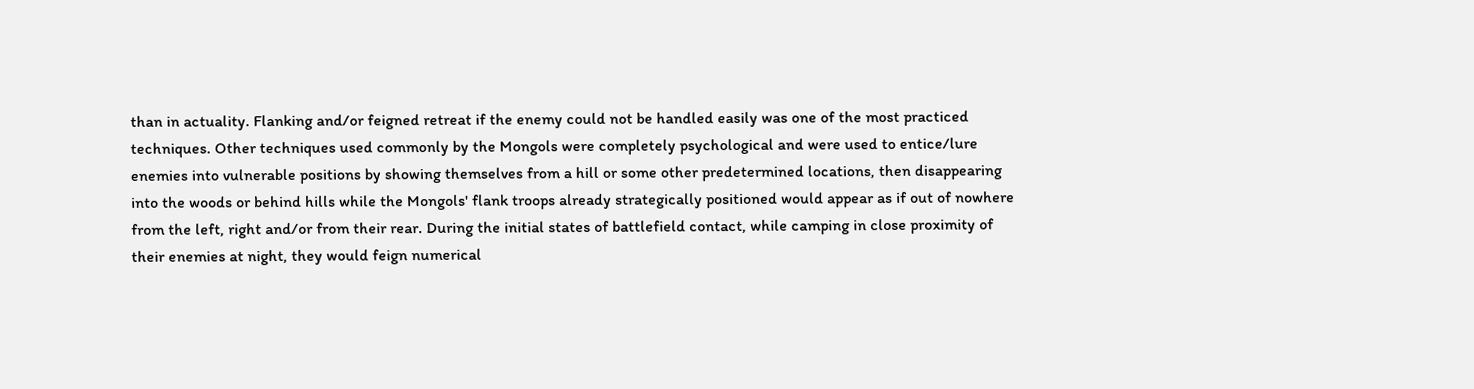than in actuality. Flanking and/or feigned retreat if the enemy could not be handled easily was one of the most practiced techniques. Other techniques used commonly by the Mongols were completely psychological and were used to entice/lure enemies into vulnerable positions by showing themselves from a hill or some other predetermined locations, then disappearing into the woods or behind hills while the Mongols' flank troops already strategically positioned would appear as if out of nowhere from the left, right and/or from their rear. During the initial states of battlefield contact, while camping in close proximity of their enemies at night, they would feign numerical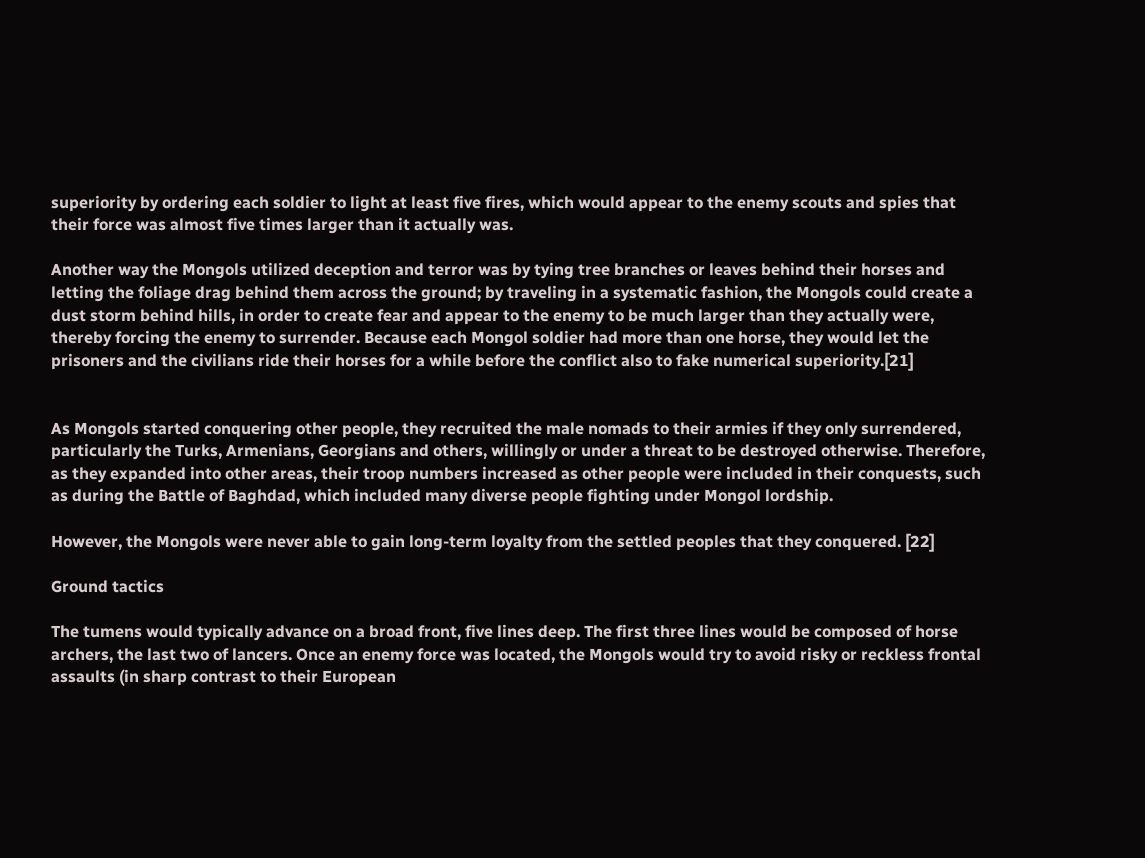superiority by ordering each soldier to light at least five fires, which would appear to the enemy scouts and spies that their force was almost five times larger than it actually was.

Another way the Mongols utilized deception and terror was by tying tree branches or leaves behind their horses and letting the foliage drag behind them across the ground; by traveling in a systematic fashion, the Mongols could create a dust storm behind hills, in order to create fear and appear to the enemy to be much larger than they actually were, thereby forcing the enemy to surrender. Because each Mongol soldier had more than one horse, they would let the prisoners and the civilians ride their horses for a while before the conflict also to fake numerical superiority.[21]


As Mongols started conquering other people, they recruited the male nomads to their armies if they only surrendered, particularly the Turks, Armenians, Georgians and others, willingly or under a threat to be destroyed otherwise. Therefore, as they expanded into other areas, their troop numbers increased as other people were included in their conquests, such as during the Battle of Baghdad, which included many diverse people fighting under Mongol lordship.

However, the Mongols were never able to gain long-term loyalty from the settled peoples that they conquered. [22]

Ground tactics

The tumens would typically advance on a broad front, five lines deep. The first three lines would be composed of horse archers, the last two of lancers. Once an enemy force was located, the Mongols would try to avoid risky or reckless frontal assaults (in sharp contrast to their European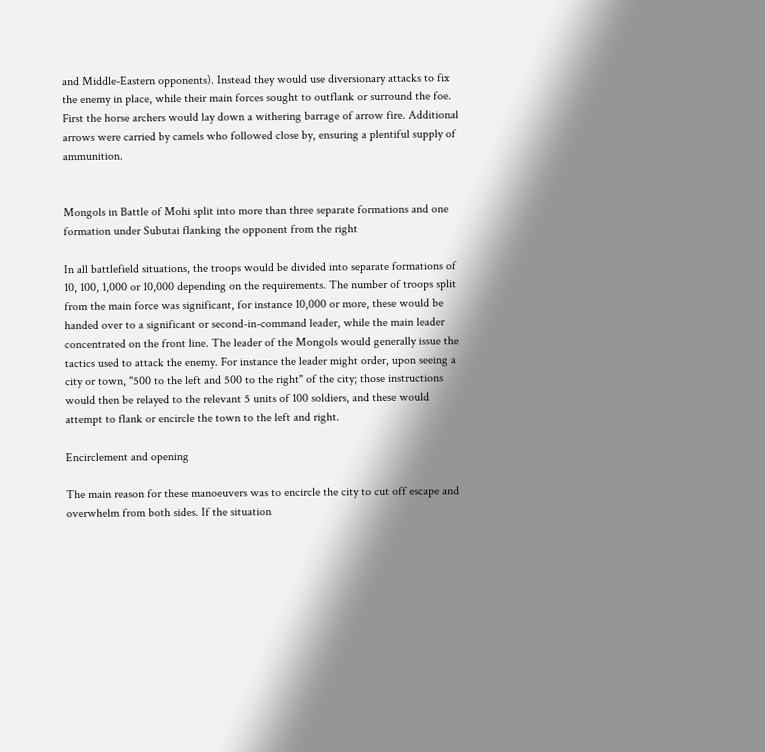and Middle-Eastern opponents). Instead they would use diversionary attacks to fix the enemy in place, while their main forces sought to outflank or surround the foe. First the horse archers would lay down a withering barrage of arrow fire. Additional arrows were carried by camels who followed close by, ensuring a plentiful supply of ammunition.


Mongols in Battle of Mohi split into more than three separate formations and one formation under Subutai flanking the opponent from the right

In all battlefield situations, the troops would be divided into separate formations of 10, 100, 1,000 or 10,000 depending on the requirements. The number of troops split from the main force was significant, for instance 10,000 or more, these would be handed over to a significant or second-in-command leader, while the main leader concentrated on the front line. The leader of the Mongols would generally issue the tactics used to attack the enemy. For instance the leader might order, upon seeing a city or town, "500 to the left and 500 to the right" of the city; those instructions would then be relayed to the relevant 5 units of 100 soldiers, and these would attempt to flank or encircle the town to the left and right.

Encirclement and opening

The main reason for these manoeuvers was to encircle the city to cut off escape and overwhelm from both sides. If the situation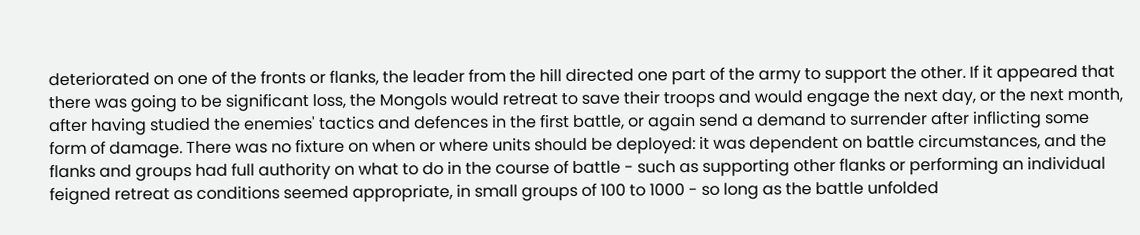deteriorated on one of the fronts or flanks, the leader from the hill directed one part of the army to support the other. If it appeared that there was going to be significant loss, the Mongols would retreat to save their troops and would engage the next day, or the next month, after having studied the enemies' tactics and defences in the first battle, or again send a demand to surrender after inflicting some form of damage. There was no fixture on when or where units should be deployed: it was dependent on battle circumstances, and the flanks and groups had full authority on what to do in the course of battle - such as supporting other flanks or performing an individual feigned retreat as conditions seemed appropriate, in small groups of 100 to 1000 - so long as the battle unfolded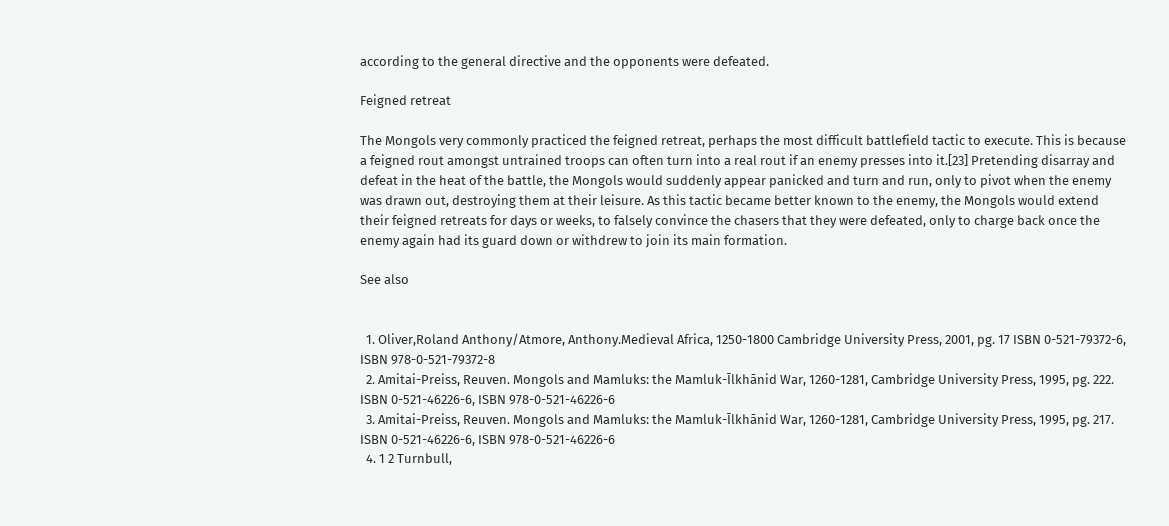according to the general directive and the opponents were defeated.

Feigned retreat

The Mongols very commonly practiced the feigned retreat, perhaps the most difficult battlefield tactic to execute. This is because a feigned rout amongst untrained troops can often turn into a real rout if an enemy presses into it.[23] Pretending disarray and defeat in the heat of the battle, the Mongols would suddenly appear panicked and turn and run, only to pivot when the enemy was drawn out, destroying them at their leisure. As this tactic became better known to the enemy, the Mongols would extend their feigned retreats for days or weeks, to falsely convince the chasers that they were defeated, only to charge back once the enemy again had its guard down or withdrew to join its main formation.

See also


  1. Oliver,Roland Anthony/Atmore, Anthony.Medieval Africa, 1250-1800 Cambridge University Press, 2001, pg. 17 ISBN 0-521-79372-6, ISBN 978-0-521-79372-8
  2. Amitai-Preiss, Reuven. Mongols and Mamluks: the Mamluk-Īlkhānid War, 1260-1281, Cambridge University Press, 1995, pg. 222. ISBN 0-521-46226-6, ISBN 978-0-521-46226-6
  3. Amitai-Preiss, Reuven. Mongols and Mamluks: the Mamluk-Īlkhānid War, 1260-1281, Cambridge University Press, 1995, pg. 217. ISBN 0-521-46226-6, ISBN 978-0-521-46226-6
  4. 1 2 Turnbull,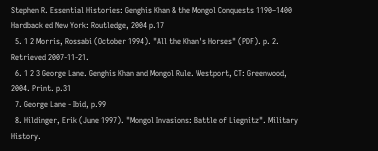Stephen R. Essential Histories: Genghis Khan & the Mongol Conquests 1190–1400 Hardback ed New York: Routledge, 2004 p.17
  5. 1 2 Morris, Rossabi (October 1994). "All the Khan's Horses" (PDF). p. 2. Retrieved 2007-11-21.
  6. 1 2 3 George Lane. Genghis Khan and Mongol Rule. Westport, CT: Greenwood, 2004. Print. p.31
  7. George Lane - Ibid, p.99
  8. Hildinger, Erik (June 1997). "Mongol Invasions: Battle of Liegnitz". Military History.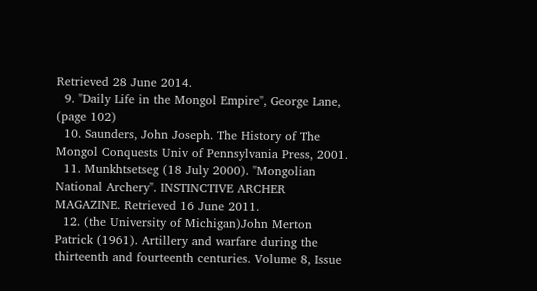Retrieved 28 June 2014.
  9. "Daily Life in the Mongol Empire", George Lane, (page 102)
  10. Saunders, John Joseph. The History of The Mongol Conquests Univ of Pennsylvania Press, 2001.
  11. Munkhtsetseg (18 July 2000). "Mongolian National Archery". INSTINCTIVE ARCHER MAGAZINE. Retrieved 16 June 2011.
  12. (the University of Michigan)John Merton Patrick (1961). Artillery and warfare during the thirteenth and fourteenth centuries. Volume 8, Issue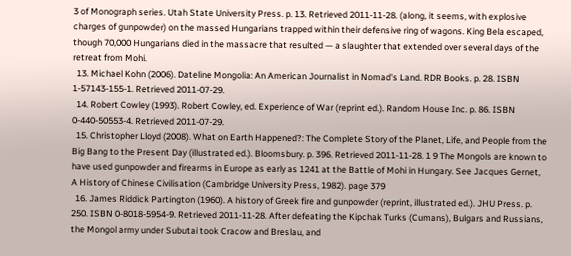3 of Monograph series. Utah State University Press. p. 13. Retrieved 2011-11-28. (along, it seems, with explosive charges of gunpowder) on the massed Hungarians trapped within their defensive ring of wagons. King Bela escaped, though 70,000 Hungarians died in the massacre that resulted — a slaughter that extended over several days of the retreat from Mohi.
  13. Michael Kohn (2006). Dateline Mongolia: An American Journalist in Nomad's Land. RDR Books. p. 28. ISBN 1-57143-155-1. Retrieved 2011-07-29.
  14. Robert Cowley (1993). Robert Cowley, ed. Experience of War (reprint ed.). Random House Inc. p. 86. ISBN 0-440-50553-4. Retrieved 2011-07-29.
  15. Christopher Lloyd (2008). What on Earth Happened?: The Complete Story of the Planet, Life, and People from the Big Bang to the Present Day (illustrated ed.). Bloomsbury. p. 396. Retrieved 2011-11-28. 1 9 The Mongols are known to have used gunpowder and firearms in Europe as early as 1241 at the Battle of Mohi in Hungary. See Jacques Gernet, A History of Chinese Civilisation (Cambridge University Press, 1982). page 379
  16. James Riddick Partington (1960). A history of Greek fire and gunpowder (reprint, illustrated ed.). JHU Press. p. 250. ISBN 0-8018-5954-9. Retrieved 2011-11-28. After defeating the Kipchak Turks (Cumans), Bulgars and Russians, the Mongol army under Subutai took Cracow and Breslau, and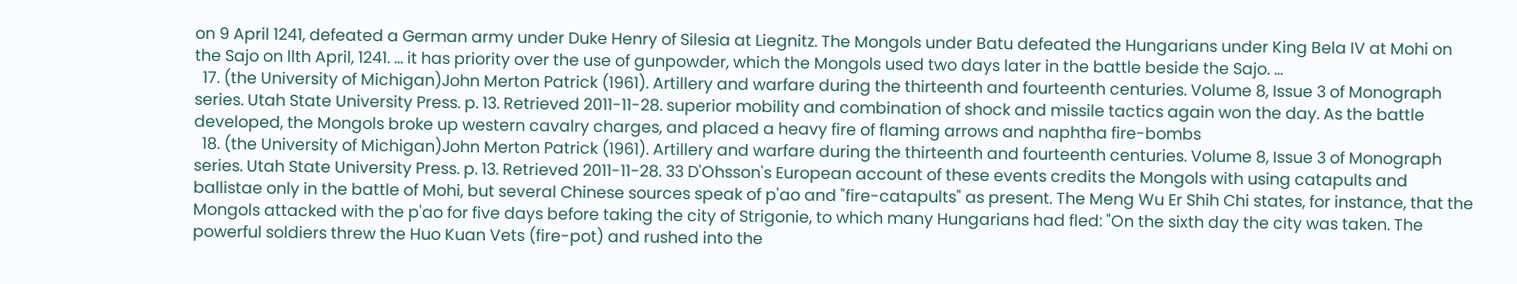on 9 April 1241, defeated a German army under Duke Henry of Silesia at Liegnitz. The Mongols under Batu defeated the Hungarians under King Bela IV at Mohi on the Sajo on llth April, 1241. ... it has priority over the use of gunpowder, which the Mongols used two days later in the battle beside the Sajo. ...
  17. (the University of Michigan)John Merton Patrick (1961). Artillery and warfare during the thirteenth and fourteenth centuries. Volume 8, Issue 3 of Monograph series. Utah State University Press. p. 13. Retrieved 2011-11-28. superior mobility and combination of shock and missile tactics again won the day. As the battle developed, the Mongols broke up western cavalry charges, and placed a heavy fire of flaming arrows and naphtha fire-bombs
  18. (the University of Michigan)John Merton Patrick (1961). Artillery and warfare during the thirteenth and fourteenth centuries. Volume 8, Issue 3 of Monograph series. Utah State University Press. p. 13. Retrieved 2011-11-28. 33 D'Ohsson's European account of these events credits the Mongols with using catapults and ballistae only in the battle of Mohi, but several Chinese sources speak of p'ao and "fire-catapults" as present. The Meng Wu Er Shih Chi states, for instance, that the Mongols attacked with the p'ao for five days before taking the city of Strigonie, to which many Hungarians had fled: "On the sixth day the city was taken. The powerful soldiers threw the Huo Kuan Vets (fire-pot) and rushed into the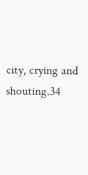city, crying and shouting.34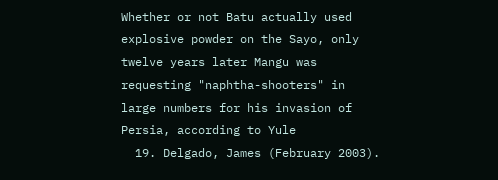Whether or not Batu actually used explosive powder on the Sayo, only twelve years later Mangu was requesting "naphtha-shooters" in large numbers for his invasion of Persia, according to Yule
  19. Delgado, James (February 2003).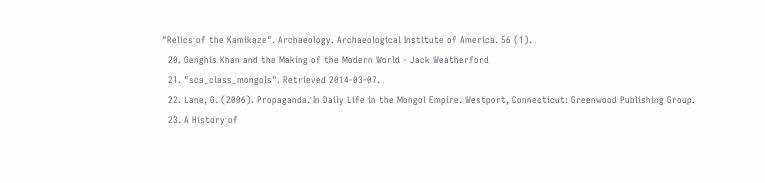"Relics of the Kamikaze". Archaeology. Archaeological Institute of America. 56 (1).
  20. Genghis Khan and the Making of the Modern World - Jack Weatherford
  21. "sca_class_mongols". Retrieved 2014-03-07.
  22. Lane, G. (2006). Propaganda. In Daily Life in the Mongol Empire. Westport, Connecticut: Greenwood Publishing Group.
  23. A History of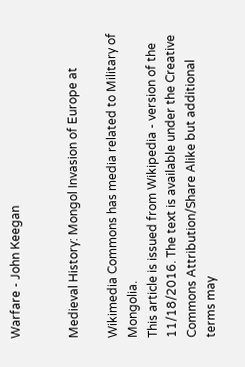Warfare - John Keegan


Medieval History: Mongol Invasion of Europe at

Wikimedia Commons has media related to Military of Mongolia.
This article is issued from Wikipedia - version of the 11/18/2016. The text is available under the Creative Commons Attribution/Share Alike but additional terms may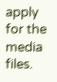apply for the media files.